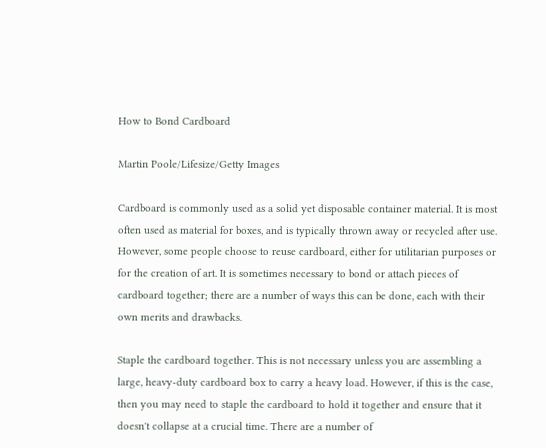How to Bond Cardboard

Martin Poole/Lifesize/Getty Images

Cardboard is commonly used as a solid yet disposable container material. It is most often used as material for boxes, and is typically thrown away or recycled after use. However, some people choose to reuse cardboard, either for utilitarian purposes or for the creation of art. It is sometimes necessary to bond or attach pieces of cardboard together; there are a number of ways this can be done, each with their own merits and drawbacks.

Staple the cardboard together. This is not necessary unless you are assembling a large, heavy-duty cardboard box to carry a heavy load. However, if this is the case, then you may need to staple the cardboard to hold it together and ensure that it doesn't collapse at a crucial time. There are a number of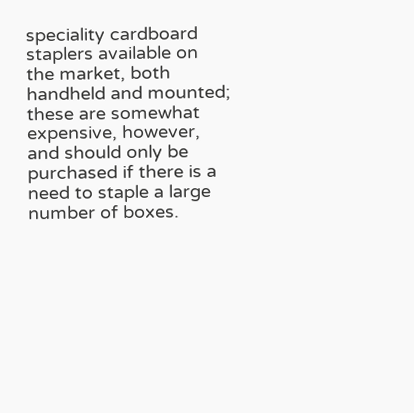speciality cardboard staplers available on the market, both handheld and mounted; these are somewhat expensive, however, and should only be purchased if there is a need to staple a large number of boxes.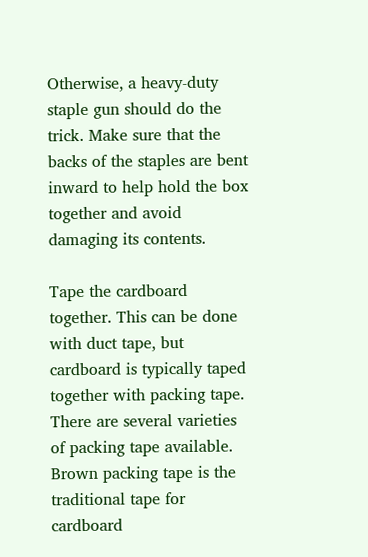Otherwise, a heavy-duty staple gun should do the trick. Make sure that the backs of the staples are bent inward to help hold the box together and avoid damaging its contents.

Tape the cardboard together. This can be done with duct tape, but cardboard is typically taped together with packing tape. There are several varieties of packing tape available. Brown packing tape is the traditional tape for cardboard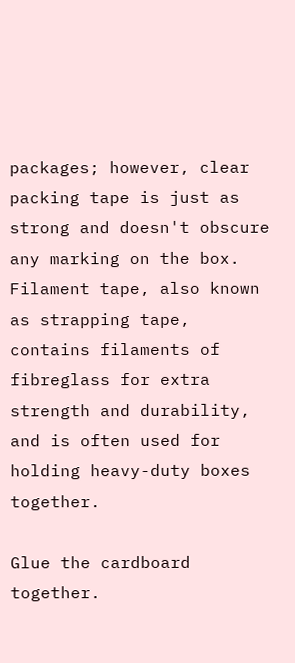packages; however, clear packing tape is just as strong and doesn't obscure any marking on the box. Filament tape, also known as strapping tape, contains filaments of fibreglass for extra strength and durability, and is often used for holding heavy-duty boxes together.

Glue the cardboard together.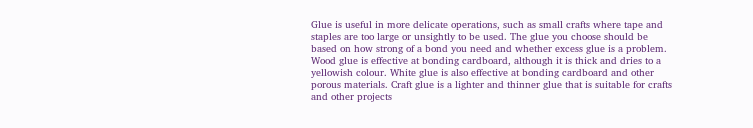Glue is useful in more delicate operations, such as small crafts where tape and staples are too large or unsightly to be used. The glue you choose should be based on how strong of a bond you need and whether excess glue is a problem. Wood glue is effective at bonding cardboard, although it is thick and dries to a yellowish colour. White glue is also effective at bonding cardboard and other porous materials. Craft glue is a lighter and thinner glue that is suitable for crafts and other projects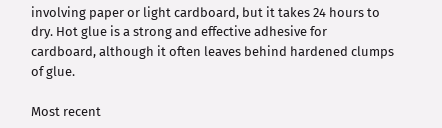involving paper or light cardboard, but it takes 24 hours to dry. Hot glue is a strong and effective adhesive for cardboard, although it often leaves behind hardened clumps of glue.

Most recent